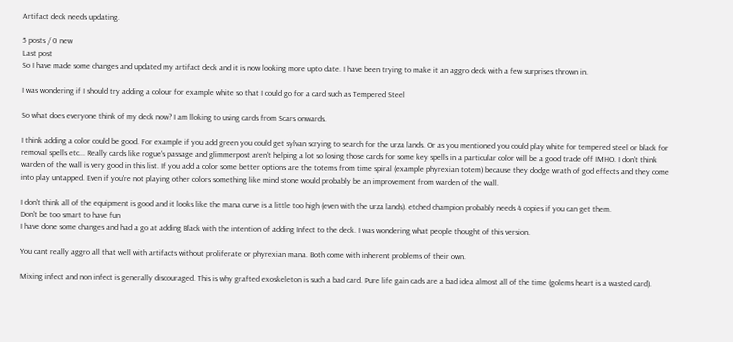Artifact deck needs updating.

5 posts / 0 new
Last post
So I have made some changes and updated my artifact deck and it is now looking more upto date. I have been trying to make it an aggro deck with a few surprises thrown in.

I was wondering if I should try adding a colour for example white so that I could go for a card such as Tempered Steel

So what does everyone think of my deck now? I am lloking to using cards from Scars onwards.

I think adding a color could be good. For example if you add green you could get sylvan scrying to search for the urza lands. Or as you mentioned you could play white for tempered steel or black for removal spells etc... Really cards like rogue's passage and glimmerpost aren't helping a lot so losing those cards for some key spells in a particular color will be a good trade off IMHO. I don't think warden of the wall is very good in this list. If you add a color some better options are the totems from time spiral (example phyrexian totem) because they dodge wrath of god effects and they come into play untapped. Even if you're not playing other colors something like mind stone would probably be an improvement from warden of the wall.

I don't think all of the equipment is good and it looks like the mana curve is a little too high (even with the urza lands). etched champion probably needs 4 copies if you can get them.
Don't be too smart to have fun
I have done some changes and had a go at adding Black with the intention of adding Infect to the deck. I was wondering what people thought of this version.

You cant really aggro all that well with artifacts without proliferate or phyrexian mana. Both come with inherent problems of their own.

Mixing infect and non infect is generally discouraged. This is why grafted exoskeleton is such a bad card. Pure life gain cads are a bad idea almost all of the time (golems heart is a wasted card).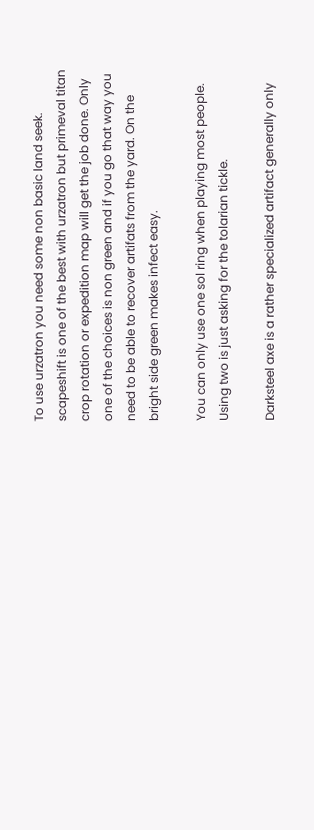To use urzatron you need some non basic land seek. scapeshift is one of the best with urzatron but primeval titan crop rotation or expedition map will get the job done. Only one of the choices is non green and if you go that way you need to be able to recover artifats from the yard. On the bright side green makes infect easy.

You can only use one sol ring when playing most people. Using two is just asking for the tolarian tickle.

Darksteel axe is a rather specialized artifact generally only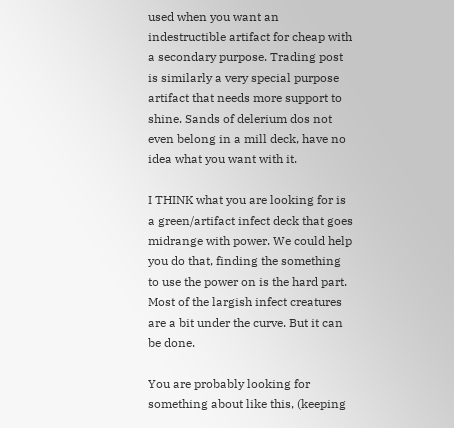used when you want an indestructible artifact for cheap with a secondary purpose. Trading post is similarly a very special purpose artifact that needs more support to shine. Sands of delerium dos not even belong in a mill deck, have no idea what you want with it.

I THINK what you are looking for is a green/artifact infect deck that goes midrange with power. We could help you do that, finding the something to use the power on is the hard part. Most of the largish infect creatures are a bit under the curve. But it can be done.

You are probably looking for something about like this, (keeping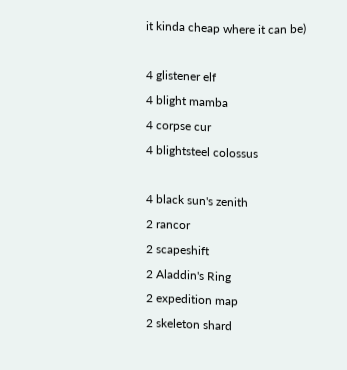it kinda cheap where it can be)

4 glistener elf
4 blight mamba
4 corpse cur
4 blightsteel colossus

4 black sun's zenith
2 rancor
2 scapeshift
2 Aladdin's Ring
2 expedition map
2 skeleton shard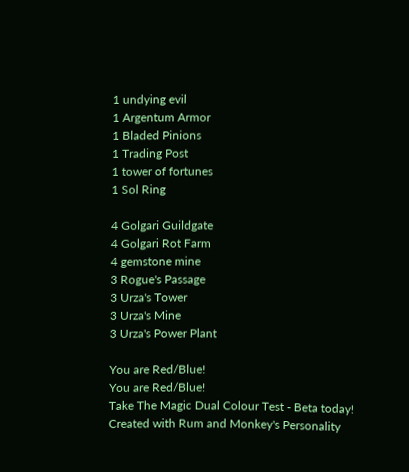1 undying evil
1 Argentum Armor
1 Bladed Pinions
1 Trading Post
1 tower of fortunes
1 Sol Ring

4 Golgari Guildgate
4 Golgari Rot Farm
4 gemstone mine
3 Rogue's Passage
3 Urza's Tower
3 Urza's Mine
3 Urza's Power Plant

You are Red/Blue!
You are Red/Blue!
Take The Magic Dual Colour Test - Beta today!
Created with Rum and Monkey's Personality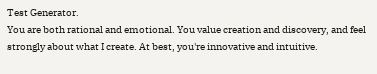Test Generator.
You are both rational and emotional. You value creation and discovery, and feel strongly about what I create. At best, you're innovative and intuitive.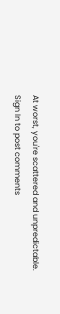At worst, you're scattered and unpredictable.
Sign In to post comments